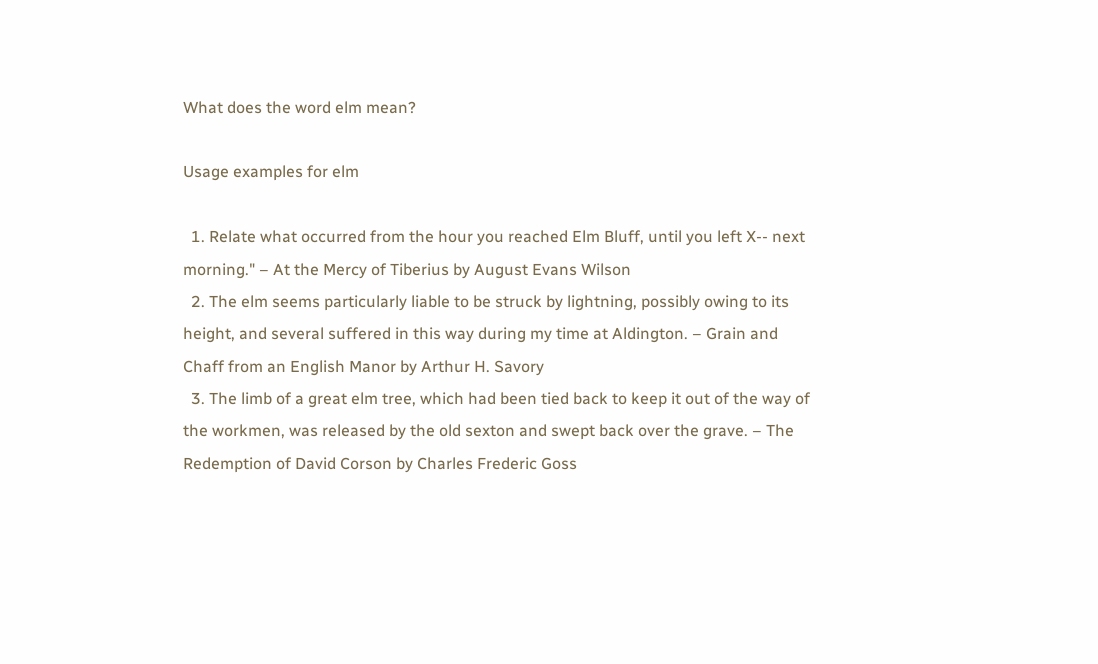What does the word elm mean?

Usage examples for elm

  1. Relate what occurred from the hour you reached Elm Bluff, until you left X-- next morning." – At the Mercy of Tiberius by August Evans Wilson
  2. The elm seems particularly liable to be struck by lightning, possibly owing to its height, and several suffered in this way during my time at Aldington. – Grain and Chaff from an English Manor by Arthur H. Savory
  3. The limb of a great elm tree, which had been tied back to keep it out of the way of the workmen, was released by the old sexton and swept back over the grave. – The Redemption of David Corson by Charles Frederic Goss